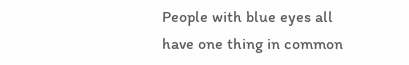People with blue eyes all have one thing in common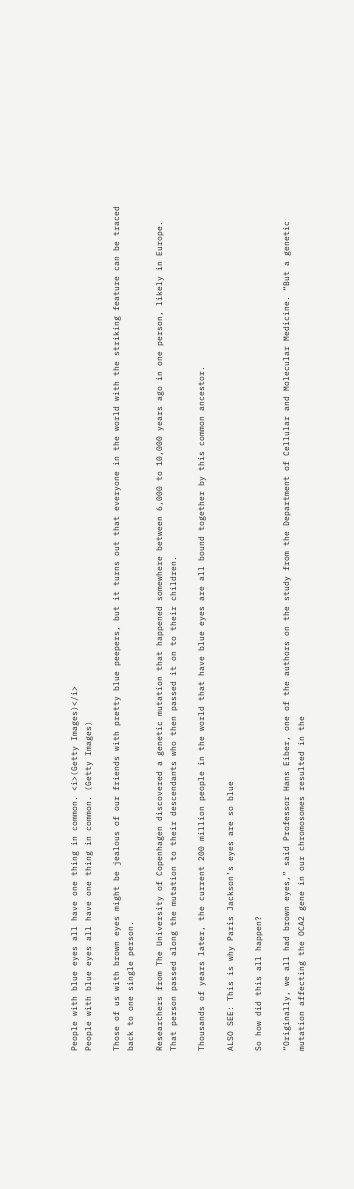People with blue eyes all have one thing in common. <i>(Getty Images)</i>
People with blue eyes all have one thing in common. (Getty Images)

Those of us with brown eyes might be jealous of our friends with pretty blue peepers, but it turns out that everyone in the world with the striking feature can be traced back to one single person.

Researchers from The University of Copenhagen discovered a genetic mutation that happened somewhere between 6,000 to 10,000 years ago in one person, likely in Europe. That person passed along the mutation to their descendants who then passed it on to their children.

Thousands of years later, the current 200 million people in the world that have blue eyes are all bound together by this common ancestor.

ALSO SEE: This is why Paris Jackson’s eyes are so blue

So how did this all happen?

“Originally, we all had brown eyes,” said Professor Hans Eiber, one of the authors on the study from the Department of Cellular and Molecular Medicine. “But a genetic mutation affecting the OCA2 gene in our chromosomes resulted in the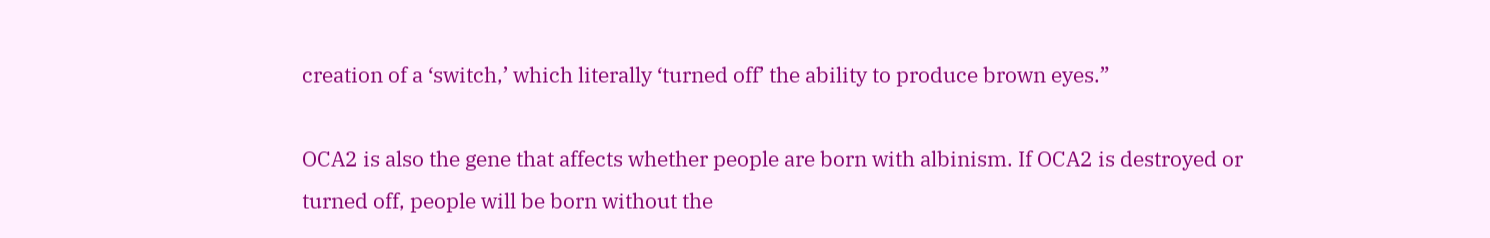creation of a ‘switch,’ which literally ‘turned off’ the ability to produce brown eyes.”

OCA2 is also the gene that affects whether people are born with albinism. If OCA2 is destroyed or turned off, people will be born without the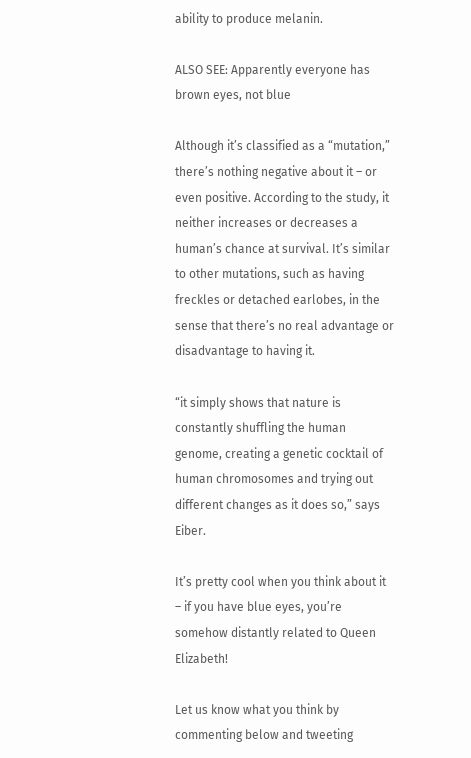ability to produce melanin.

ALSO SEE: Apparently everyone has brown eyes, not blue

Although it’s classified as a “mutation,” there’s nothing negative about it – or even positive. According to the study, it neither increases or decreases a human’s chance at survival. It’s similar to other mutations, such as having freckles or detached earlobes, in the sense that there’s no real advantage or disadvantage to having it.

“it simply shows that nature is constantly shuffling the human genome, creating a genetic cocktail of human chromosomes and trying out different changes as it does so,” says Eiber.

It’s pretty cool when you think about it – if you have blue eyes, you’re somehow distantly related to Queen Elizabeth!

Let us know what you think by commenting below and tweeting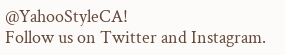@YahooStyleCA!
Follow us on Twitter and Instagram.